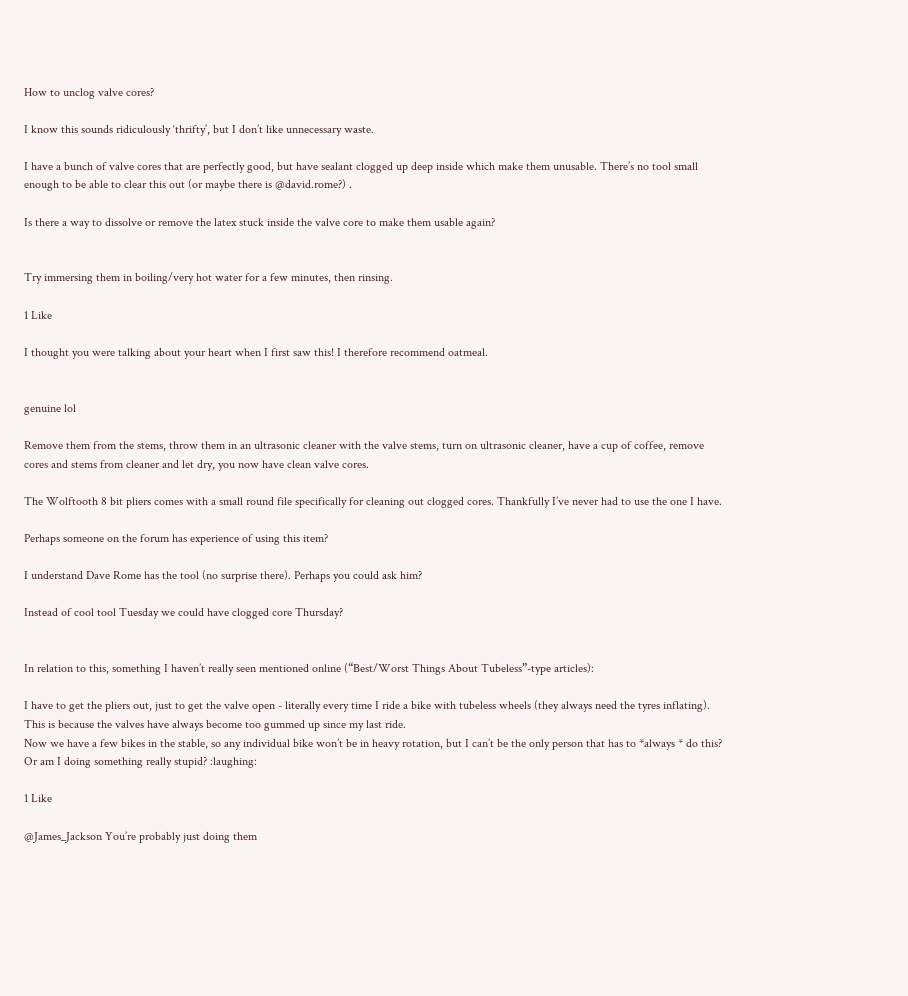How to unclog valve cores?

I know this sounds ridiculously ‘thrifty’, but I don’t like unnecessary waste.

I have a bunch of valve cores that are perfectly good, but have sealant clogged up deep inside which make them unusable. There’s no tool small enough to be able to clear this out (or maybe there is @david.rome?) .

Is there a way to dissolve or remove the latex stuck inside the valve core to make them usable again?


Try immersing them in boiling/very hot water for a few minutes, then rinsing.

1 Like

I thought you were talking about your heart when I first saw this! I therefore recommend oatmeal.


genuine lol

Remove them from the stems, throw them in an ultrasonic cleaner with the valve stems, turn on ultrasonic cleaner, have a cup of coffee, remove cores and stems from cleaner and let dry, you now have clean valve cores.

The Wolftooth 8 bit pliers comes with a small round file specifically for cleaning out clogged cores. Thankfully I’ve never had to use the one I have.

Perhaps someone on the forum has experience of using this item?

I understand Dave Rome has the tool (no surprise there). Perhaps you could ask him?

Instead of cool tool Tuesday we could have clogged core Thursday?


In relation to this, something I haven’t really seen mentioned online (“Best/Worst Things About Tubeless”-type articles):

I have to get the pliers out, just to get the valve open - literally every time I ride a bike with tubeless wheels (they always need the tyres inflating). This is because the valves have always become too gummed up since my last ride.
Now we have a few bikes in the stable, so any individual bike won’t be in heavy rotation, but I can’t be the only person that has to *always * do this? Or am I doing something really stupid? :laughing:

1 Like

@James_Jackson You’re probably just doing them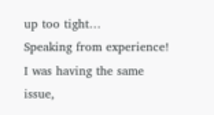up too tight…
Speaking from experience!
I was having the same issue,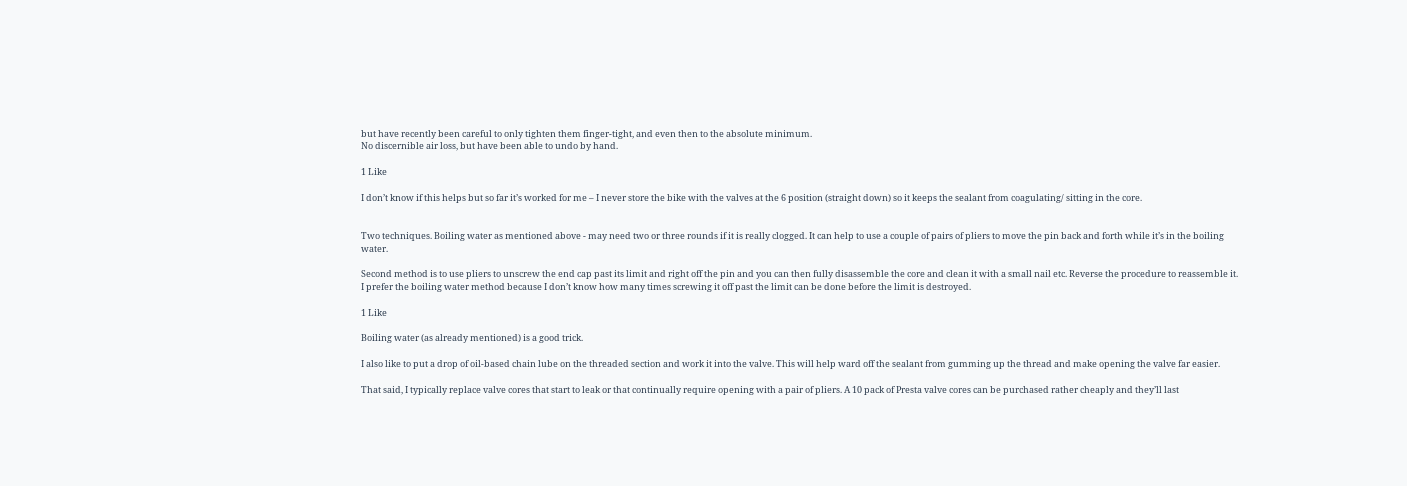but have recently been careful to only tighten them finger-tight, and even then to the absolute minimum.
No discernible air loss, but have been able to undo by hand.

1 Like

I don’t know if this helps but so far it’s worked for me – I never store the bike with the valves at the 6 position (straight down) so it keeps the sealant from coagulating/ sitting in the core.


Two techniques. Boiling water as mentioned above - may need two or three rounds if it is really clogged. It can help to use a couple of pairs of pliers to move the pin back and forth while it’s in the boiling water.

Second method is to use pliers to unscrew the end cap past its limit and right off the pin and you can then fully disassemble the core and clean it with a small nail etc. Reverse the procedure to reassemble it. I prefer the boiling water method because I don’t know how many times screwing it off past the limit can be done before the limit is destroyed.

1 Like

Boiling water (as already mentioned) is a good trick.

I also like to put a drop of oil-based chain lube on the threaded section and work it into the valve. This will help ward off the sealant from gumming up the thread and make opening the valve far easier.

That said, I typically replace valve cores that start to leak or that continually require opening with a pair of pliers. A 10 pack of Presta valve cores can be purchased rather cheaply and they’ll last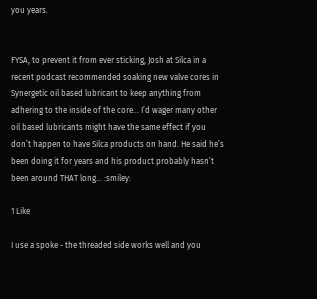you years.


FYSA, to prevent it from ever sticking, Josh at Silca in a recent podcast recommended soaking new valve cores in Synergetic oil based lubricant to keep anything from adhering to the inside of the core… I’d wager many other oil based lubricants might have the same effect if you don’t happen to have Silca products on hand. He said he’s been doing it for years and his product probably hasn’t been around THAT long… :smiley:

1 Like

I use a spoke - the threaded side works well and you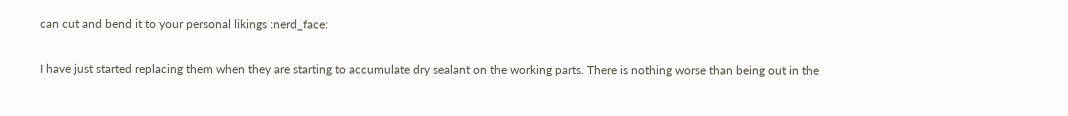can cut and bend it to your personal likings :nerd_face:

I have just started replacing them when they are starting to accumulate dry sealant on the working parts. There is nothing worse than being out in the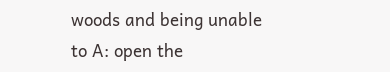woods and being unable to A: open the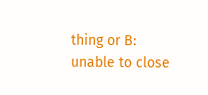thing or B: unable to close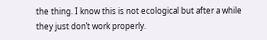the thing. I know this is not ecological but after a while they just don’t work properly.